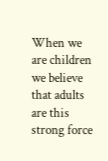When we are children we believe that adults are this strong force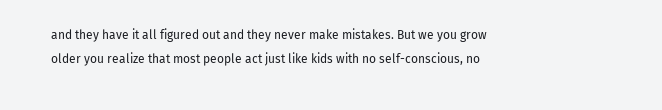and they have it all figured out and they never make mistakes. But we you grow older you realize that most people act just like kids with no self-conscious, no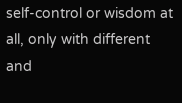self-control or wisdom at all, only with different and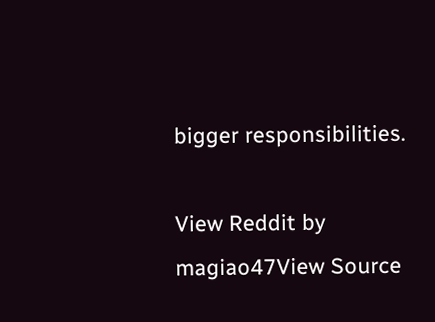bigger responsibilities.

View Reddit by magiao47View Source